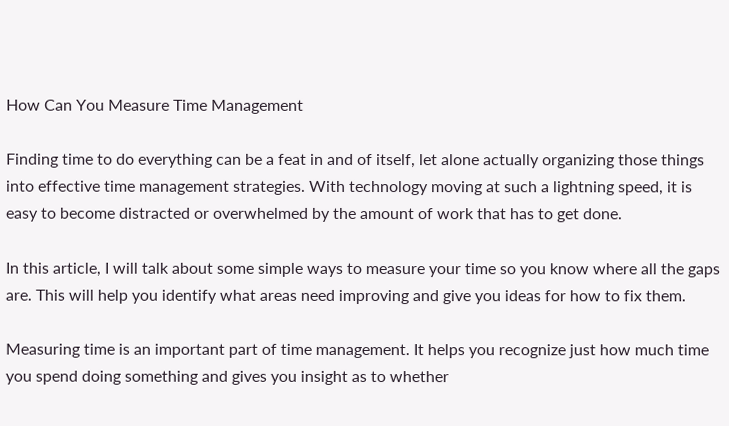How Can You Measure Time Management

Finding time to do everything can be a feat in and of itself, let alone actually organizing those things into effective time management strategies. With technology moving at such a lightning speed, it is easy to become distracted or overwhelmed by the amount of work that has to get done.

In this article, I will talk about some simple ways to measure your time so you know where all the gaps are. This will help you identify what areas need improving and give you ideas for how to fix them.

Measuring time is an important part of time management. It helps you recognize just how much time you spend doing something and gives you insight as to whether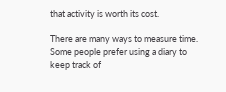that activity is worth its cost.

There are many ways to measure time. Some people prefer using a diary to keep track of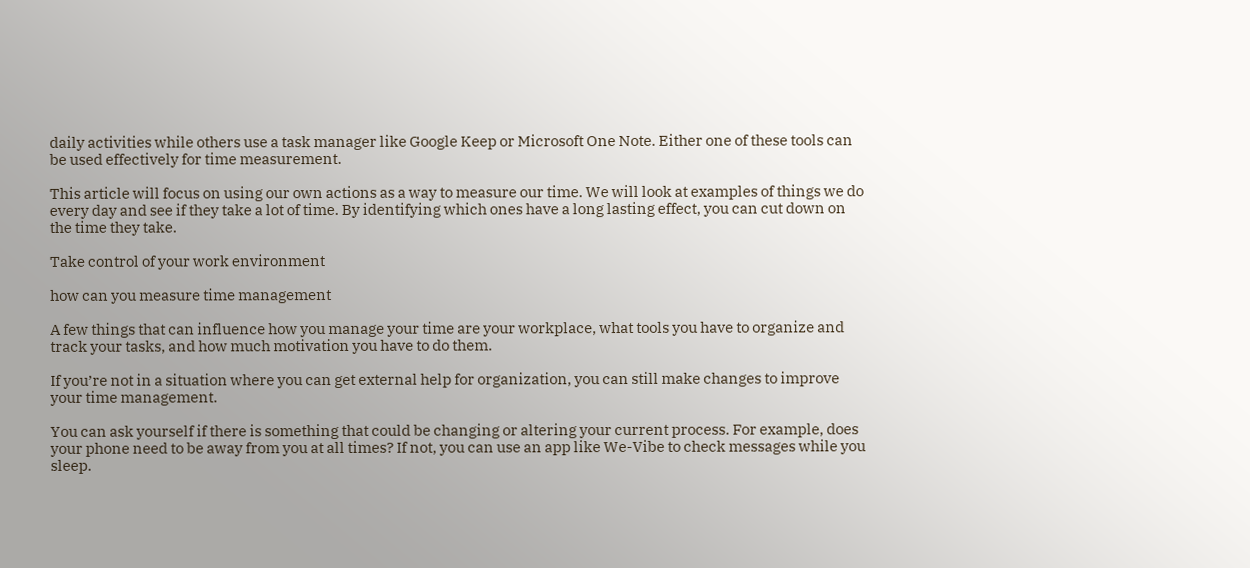daily activities while others use a task manager like Google Keep or Microsoft One Note. Either one of these tools can be used effectively for time measurement.

This article will focus on using our own actions as a way to measure our time. We will look at examples of things we do every day and see if they take a lot of time. By identifying which ones have a long lasting effect, you can cut down on the time they take.

Take control of your work environment

how can you measure time management

A few things that can influence how you manage your time are your workplace, what tools you have to organize and track your tasks, and how much motivation you have to do them.

If you’re not in a situation where you can get external help for organization, you can still make changes to improve your time management.

You can ask yourself if there is something that could be changing or altering your current process. For example, does your phone need to be away from you at all times? If not, you can use an app like We-Vibe to check messages while you sleep.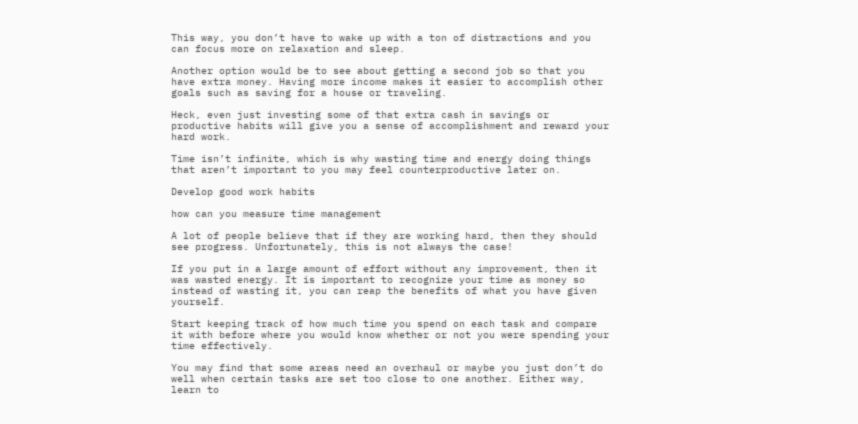This way, you don’t have to wake up with a ton of distractions and you can focus more on relaxation and sleep.

Another option would be to see about getting a second job so that you have extra money. Having more income makes it easier to accomplish other goals such as saving for a house or traveling.

Heck, even just investing some of that extra cash in savings or productive habits will give you a sense of accomplishment and reward your hard work.

Time isn’t infinite, which is why wasting time and energy doing things that aren’t important to you may feel counterproductive later on.

Develop good work habits

how can you measure time management

A lot of people believe that if they are working hard, then they should see progress. Unfortunately, this is not always the case!

If you put in a large amount of effort without any improvement, then it was wasted energy. It is important to recognize your time as money so instead of wasting it, you can reap the benefits of what you have given yourself.

Start keeping track of how much time you spend on each task and compare it with before where you would know whether or not you were spending your time effectively.

You may find that some areas need an overhaul or maybe you just don’t do well when certain tasks are set too close to one another. Either way, learn to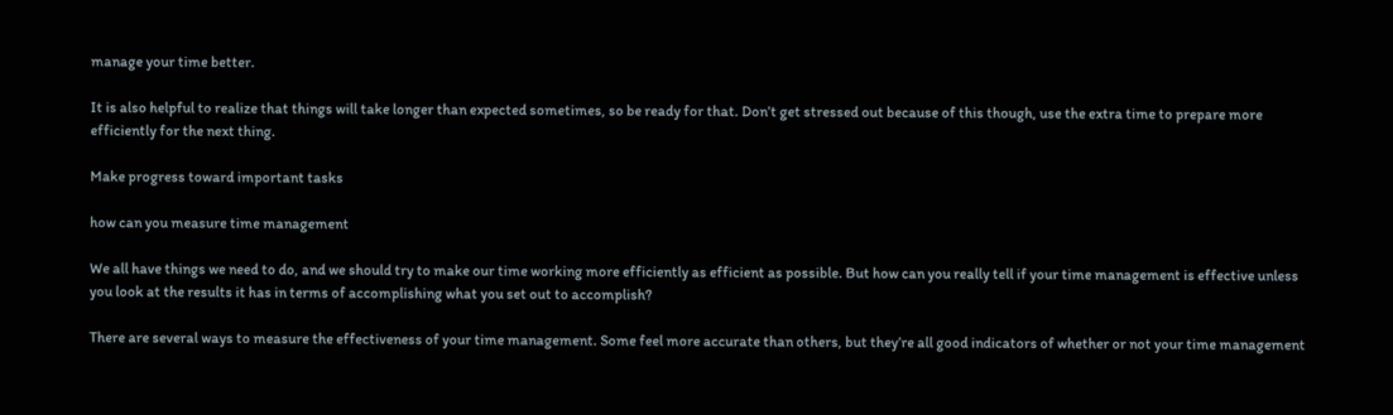manage your time better.

It is also helpful to realize that things will take longer than expected sometimes, so be ready for that. Don’t get stressed out because of this though, use the extra time to prepare more efficiently for the next thing.

Make progress toward important tasks

how can you measure time management

We all have things we need to do, and we should try to make our time working more efficiently as efficient as possible. But how can you really tell if your time management is effective unless you look at the results it has in terms of accomplishing what you set out to accomplish?

There are several ways to measure the effectiveness of your time management. Some feel more accurate than others, but they’re all good indicators of whether or not your time management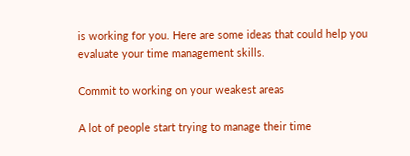is working for you. Here are some ideas that could help you evaluate your time management skills.

Commit to working on your weakest areas

A lot of people start trying to manage their time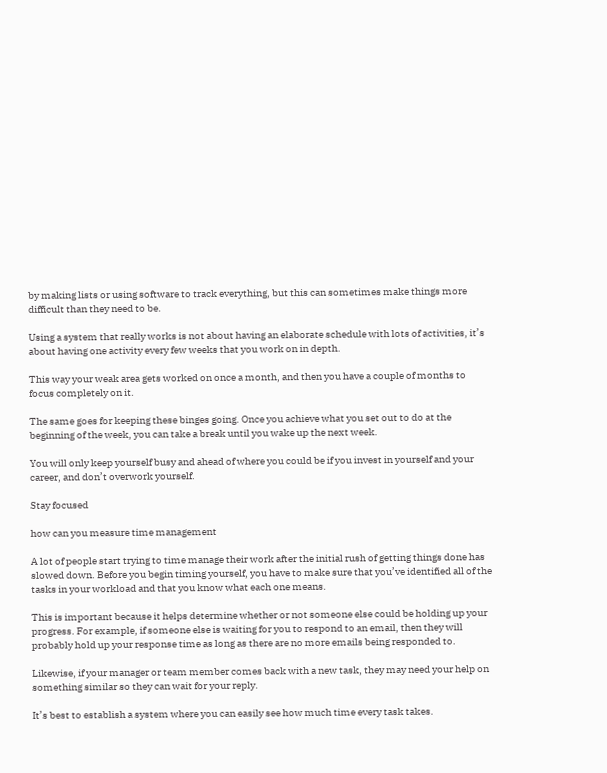by making lists or using software to track everything, but this can sometimes make things more difficult than they need to be.

Using a system that really works is not about having an elaborate schedule with lots of activities, it’s about having one activity every few weeks that you work on in depth.

This way your weak area gets worked on once a month, and then you have a couple of months to focus completely on it.

The same goes for keeping these binges going. Once you achieve what you set out to do at the beginning of the week, you can take a break until you wake up the next week.

You will only keep yourself busy and ahead of where you could be if you invest in yourself and your career, and don’t overwork yourself.

Stay focused

how can you measure time management

A lot of people start trying to time manage their work after the initial rush of getting things done has slowed down. Before you begin timing yourself, you have to make sure that you’ve identified all of the tasks in your workload and that you know what each one means.

This is important because it helps determine whether or not someone else could be holding up your progress. For example, if someone else is waiting for you to respond to an email, then they will probably hold up your response time as long as there are no more emails being responded to.

Likewise, if your manager or team member comes back with a new task, they may need your help on something similar so they can wait for your reply.

It’s best to establish a system where you can easily see how much time every task takes.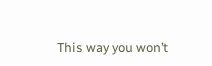This way you won’t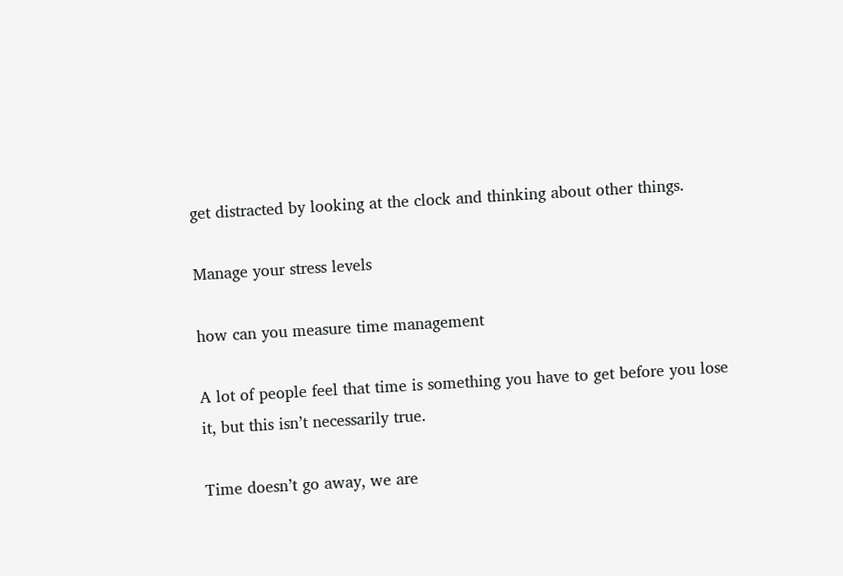get distracted by looking at the clock and thinking about other things.

Manage your stress levels

how can you measure time management

A lot of people feel that time is something you have to get before you lose it, but this isn’t necessarily true.

Time doesn’t go away, we are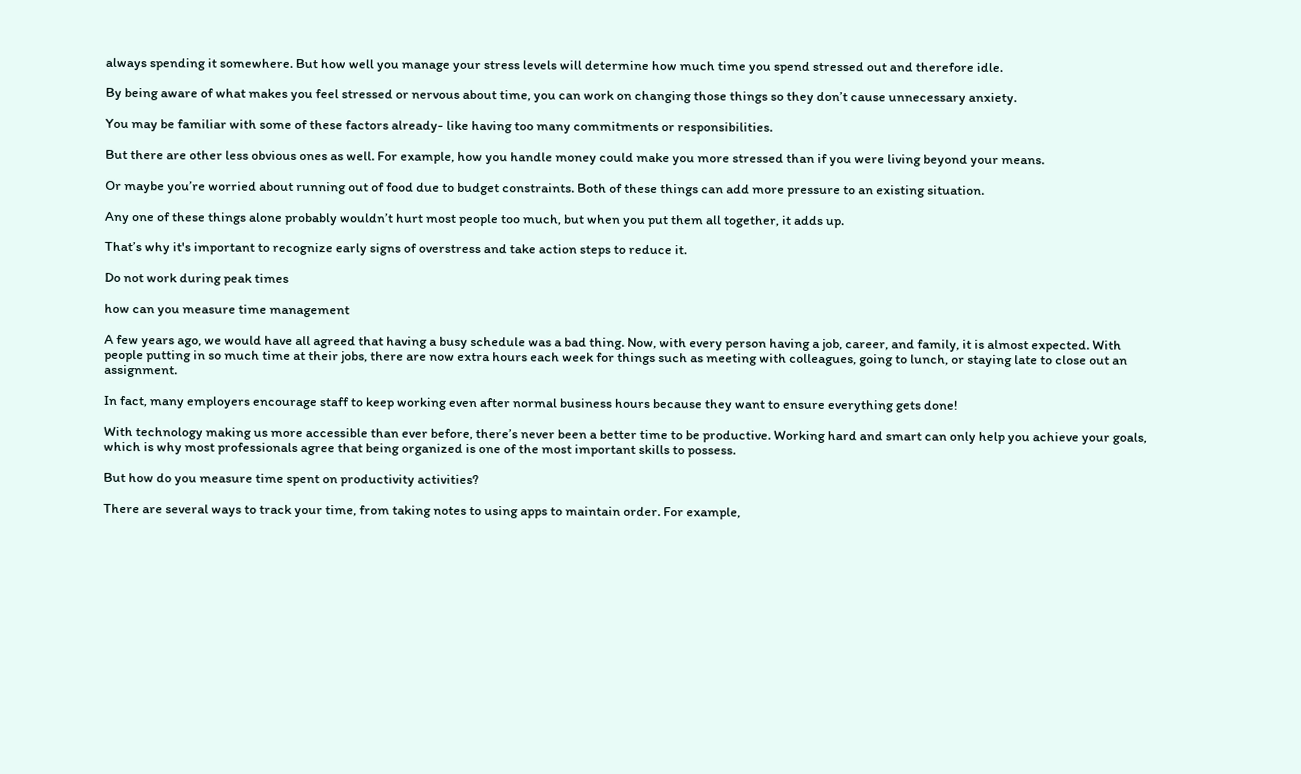always spending it somewhere. But how well you manage your stress levels will determine how much time you spend stressed out and therefore idle.

By being aware of what makes you feel stressed or nervous about time, you can work on changing those things so they don’t cause unnecessary anxiety.

You may be familiar with some of these factors already- like having too many commitments or responsibilities.

But there are other less obvious ones as well. For example, how you handle money could make you more stressed than if you were living beyond your means.

Or maybe you’re worried about running out of food due to budget constraints. Both of these things can add more pressure to an existing situation.

Any one of these things alone probably wouldn’t hurt most people too much, but when you put them all together, it adds up.

That’s why it's important to recognize early signs of overstress and take action steps to reduce it.

Do not work during peak times

how can you measure time management

A few years ago, we would have all agreed that having a busy schedule was a bad thing. Now, with every person having a job, career, and family, it is almost expected. With people putting in so much time at their jobs, there are now extra hours each week for things such as meeting with colleagues, going to lunch, or staying late to close out an assignment.

In fact, many employers encourage staff to keep working even after normal business hours because they want to ensure everything gets done!

With technology making us more accessible than ever before, there’s never been a better time to be productive. Working hard and smart can only help you achieve your goals, which is why most professionals agree that being organized is one of the most important skills to possess.

But how do you measure time spent on productivity activities?

There are several ways to track your time, from taking notes to using apps to maintain order. For example,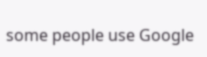some people use Google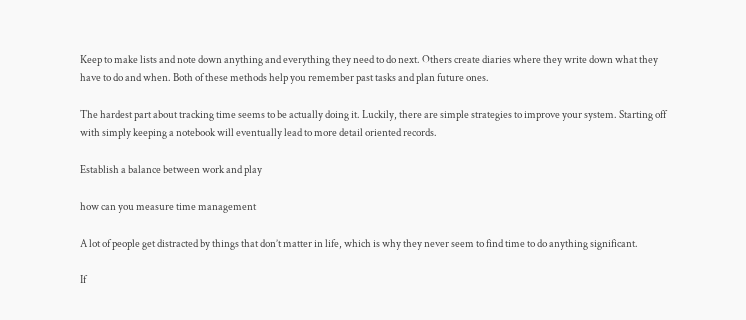Keep to make lists and note down anything and everything they need to do next. Others create diaries where they write down what they have to do and when. Both of these methods help you remember past tasks and plan future ones.

The hardest part about tracking time seems to be actually doing it. Luckily, there are simple strategies to improve your system. Starting off with simply keeping a notebook will eventually lead to more detail oriented records.

Establish a balance between work and play

how can you measure time management

A lot of people get distracted by things that don’t matter in life, which is why they never seem to find time to do anything significant.

If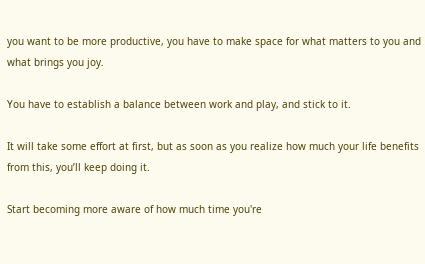you want to be more productive, you have to make space for what matters to you and what brings you joy.

You have to establish a balance between work and play, and stick to it.

It will take some effort at first, but as soon as you realize how much your life benefits from this, you’ll keep doing it.

Start becoming more aware of how much time you're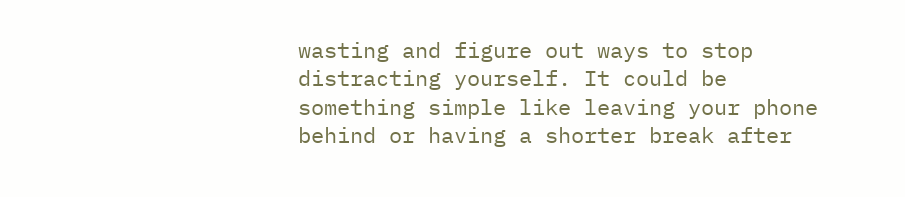wasting and figure out ways to stop distracting yourself. It could be something simple like leaving your phone behind or having a shorter break after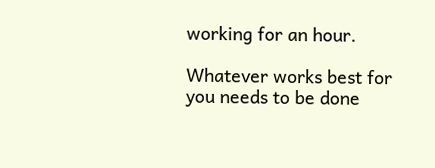working for an hour.

Whatever works best for you needs to be done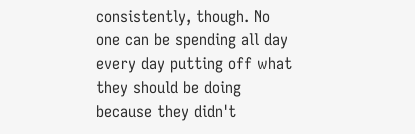consistently, though. No one can be spending all day every day putting off what they should be doing because they didn't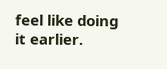feel like doing it earlier.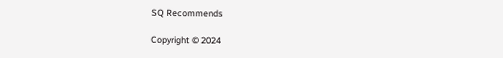SQ Recommends

Copyright © 2024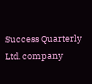Success Quarterly Ltd. company